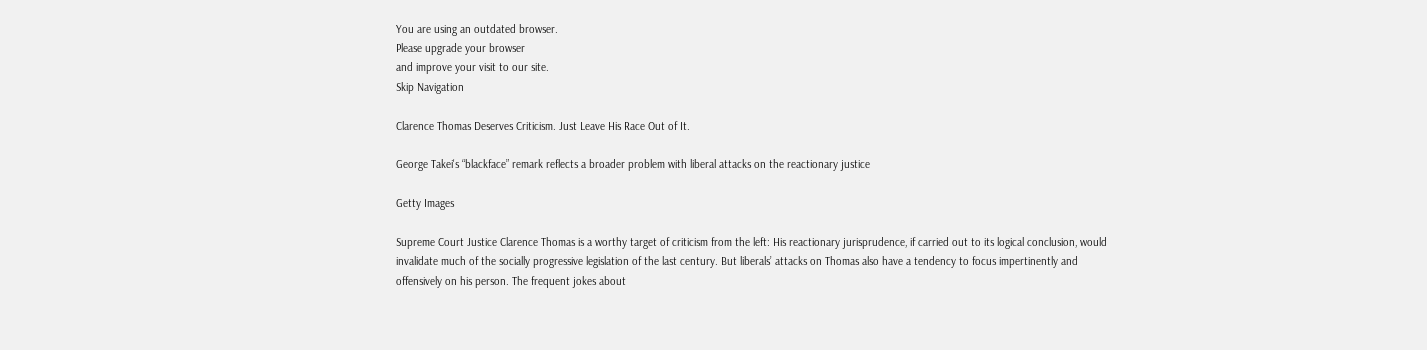You are using an outdated browser.
Please upgrade your browser
and improve your visit to our site.
Skip Navigation

Clarence Thomas Deserves Criticism. Just Leave His Race Out of It.

George Takei's “blackface” remark reflects a broader problem with liberal attacks on the reactionary justice

Getty Images

Supreme Court Justice Clarence Thomas is a worthy target of criticism from the left: His reactionary jurisprudence, if carried out to its logical conclusion, would invalidate much of the socially progressive legislation of the last century. But liberals’ attacks on Thomas also have a tendency to focus impertinently and offensively on his person. The frequent jokes about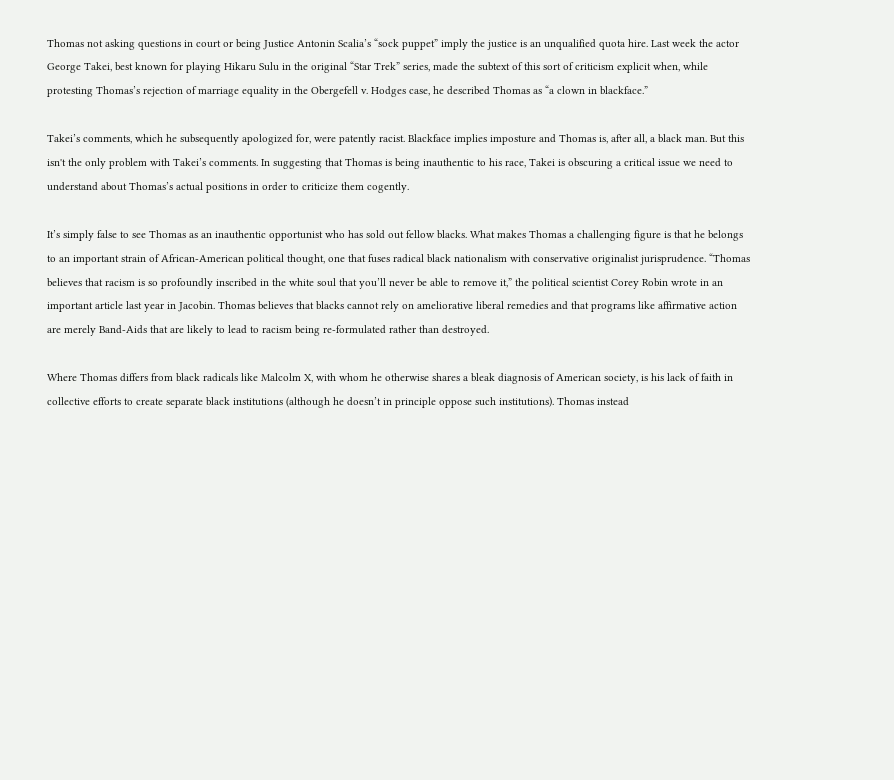Thomas not asking questions in court or being Justice Antonin Scalia’s “sock puppet” imply the justice is an unqualified quota hire. Last week the actor George Takei, best known for playing Hikaru Sulu in the original “Star Trek” series, made the subtext of this sort of criticism explicit when, while protesting Thomas’s rejection of marriage equality in the Obergefell v. Hodges case, he described Thomas as “a clown in blackface.”

Takei’s comments, which he subsequently apologized for, were patently racist. Blackface implies imposture and Thomas is, after all, a black man. But this isn't the only problem with Takei’s comments. In suggesting that Thomas is being inauthentic to his race, Takei is obscuring a critical issue we need to understand about Thomas’s actual positions in order to criticize them cogently.

It’s simply false to see Thomas as an inauthentic opportunist who has sold out fellow blacks. What makes Thomas a challenging figure is that he belongs to an important strain of African-American political thought, one that fuses radical black nationalism with conservative originalist jurisprudence. “Thomas believes that racism is so profoundly inscribed in the white soul that you’ll never be able to remove it,” the political scientist Corey Robin wrote in an important article last year in Jacobin. Thomas believes that blacks cannot rely on ameliorative liberal remedies and that programs like affirmative action are merely Band-Aids that are likely to lead to racism being re-formulated rather than destroyed.

Where Thomas differs from black radicals like Malcolm X, with whom he otherwise shares a bleak diagnosis of American society, is his lack of faith in collective efforts to create separate black institutions (although he doesn’t in principle oppose such institutions). Thomas instead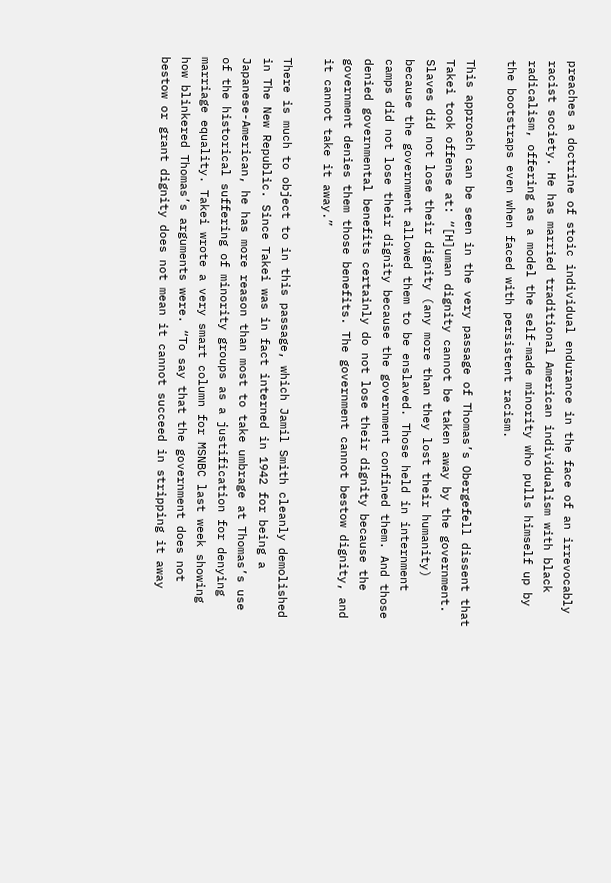preaches a doctrine of stoic individual endurance in the face of an irrevocably racist society. He has married traditional American individualism with black radicalism, offering as a model the self-made minority who pulls himself up by the bootstraps even when faced with persistent racism.

This approach can be seen in the very passage of Thomas’s Obergefell dissent that Takei took offense at: “[H]uman dignity cannot be taken away by the government. Slaves did not lose their dignity (any more than they lost their humanity) because the government allowed them to be enslaved. Those held in internment camps did not lose their dignity because the government confined them. And those denied governmental benefits certainly do not lose their dignity because the government denies them those benefits. The government cannot bestow dignity, and it cannot take it away.”

There is much to object to in this passage, which Jamil Smith cleanly demolished in The New Republic. Since Takei was in fact interned in 1942 for being a Japanese-American, he has more reason than most to take umbrage at Thomas’s use of the historical suffering of minority groups as a justification for denying marriage equality. Takei wrote a very smart column for MSNBC last week showing how blinkered Thomas’s arguments were. “To say that the government does not bestow or grant dignity does not mean it cannot succeed in stripping it away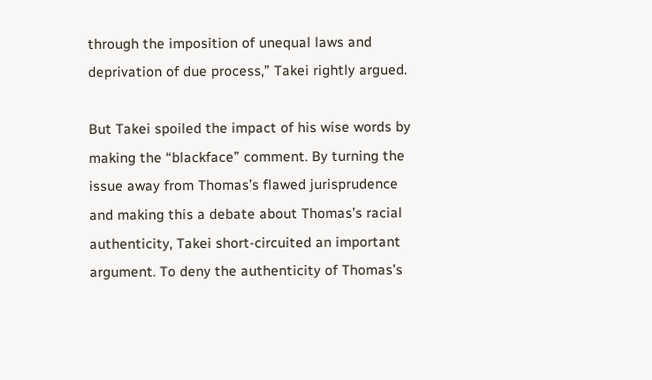through the imposition of unequal laws and deprivation of due process,” Takei rightly argued.

But Takei spoiled the impact of his wise words by making the “blackface” comment. By turning the issue away from Thomas’s flawed jurisprudence and making this a debate about Thomas’s racial authenticity, Takei short-circuited an important argument. To deny the authenticity of Thomas’s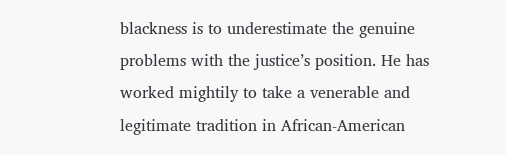blackness is to underestimate the genuine problems with the justice’s position. He has worked mightily to take a venerable and legitimate tradition in African-American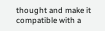thought and make it compatible with a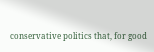conservative politics that, for good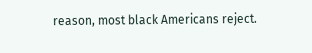reason, most black Americans reject.